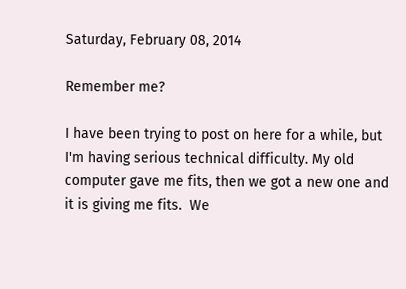Saturday, February 08, 2014

Remember me?

I have been trying to post on here for a while, but I'm having serious technical difficulty. My old computer gave me fits, then we got a new one and it is giving me fits.  We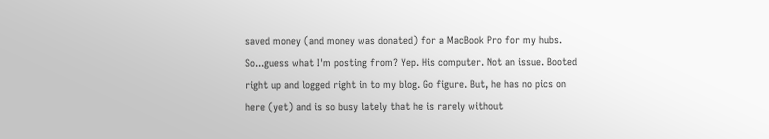saved money (and money was donated) for a MacBook Pro for my hubs. So...guess what I'm posting from? Yep. His computer. Not an issue. Booted right up and logged right in to my blog. Go figure. But, he has no pics on here (yet) and is so busy lately that he is rarely without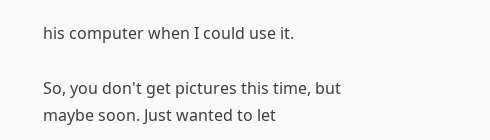his computer when I could use it.

So, you don't get pictures this time, but maybe soon. Just wanted to let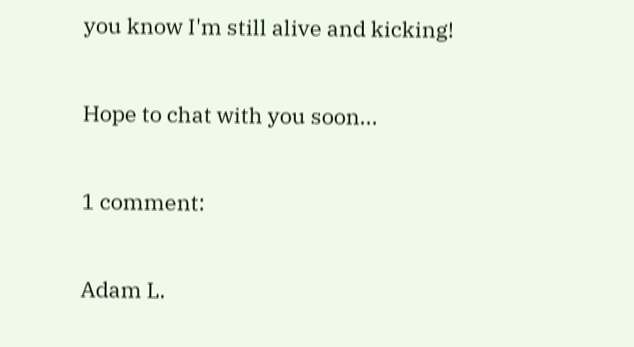you know I'm still alive and kicking!

Hope to chat with you soon...

1 comment:

Adam L.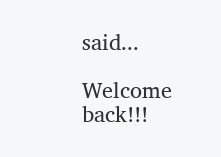said...

Welcome back!!!